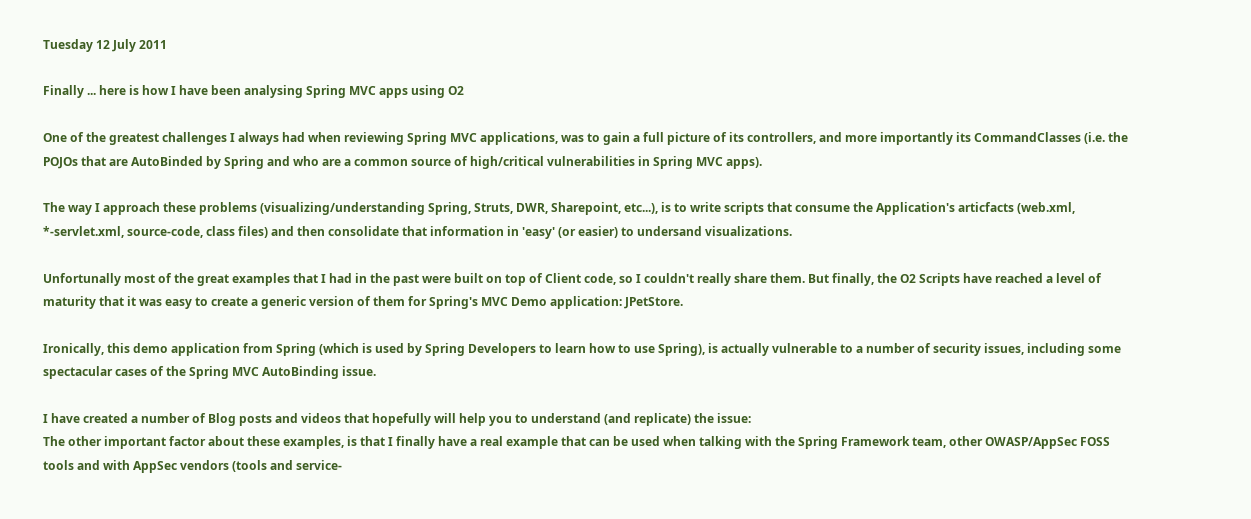Tuesday 12 July 2011

Finally ... here is how I have been analysing Spring MVC apps using O2

One of the greatest challenges I always had when reviewing Spring MVC applications, was to gain a full picture of its controllers, and more importantly its CommandClasses (i.e. the POJOs that are AutoBinded by Spring and who are a common source of high/critical vulnerabilities in Spring MVC apps).

The way I approach these problems (visualizing/understanding Spring, Struts, DWR, Sharepoint, etc...), is to write scripts that consume the Application's articfacts (web.xml, *-servlet.xml, source-code, class files) and then consolidate that information in 'easy' (or easier) to undersand visualizations.

Unfortunally most of the great examples that I had in the past were built on top of Client code, so I couldn't really share them. But finally, the O2 Scripts have reached a level of maturity that it was easy to create a generic version of them for Spring's MVC Demo application: JPetStore.

Ironically, this demo application from Spring (which is used by Spring Developers to learn how to use Spring), is actually vulnerable to a number of security issues, including some spectacular cases of the Spring MVC AutoBinding issue.

I have created a number of Blog posts and videos that hopefully will help you to understand (and replicate) the issue:
The other important factor about these examples, is that I finally have a real example that can be used when talking with the Spring Framework team, other OWASP/AppSec FOSS tools and with AppSec vendors (tools and service-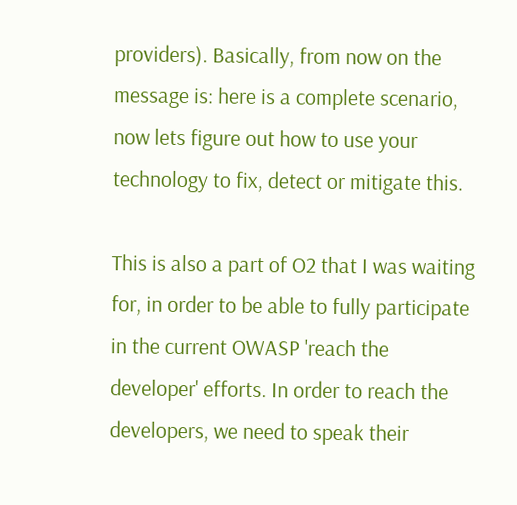providers). Basically, from now on the message is: here is a complete scenario, now lets figure out how to use your technology to fix, detect or mitigate this.

This is also a part of O2 that I was waiting for, in order to be able to fully participate in the current OWASP 'reach the developer' efforts. In order to reach the developers, we need to speak their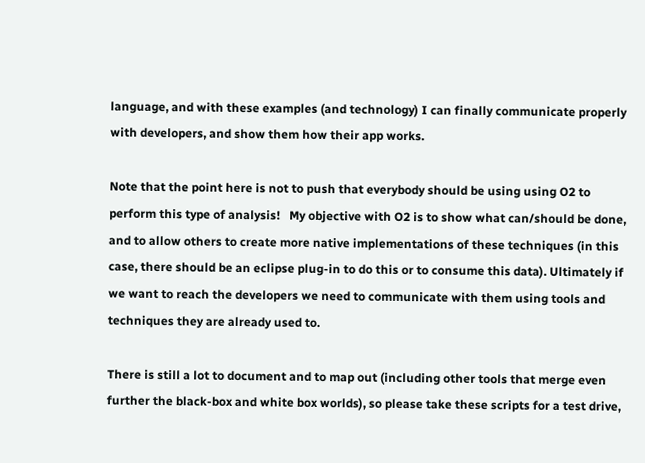language, and with these examples (and technology) I can finally communicate properly with developers, and show them how their app works.

Note that the point here is not to push that everybody should be using using O2 to perform this type of analysis!   My objective with O2 is to show what can/should be done, and to allow others to create more native implementations of these techniques (in this case, there should be an eclipse plug-in to do this or to consume this data). Ultimately if we want to reach the developers we need to communicate with them using tools and techniques they are already used to.

There is still a lot to document and to map out (including other tools that merge even further the black-box and white box worlds), so please take these scripts for a test drive,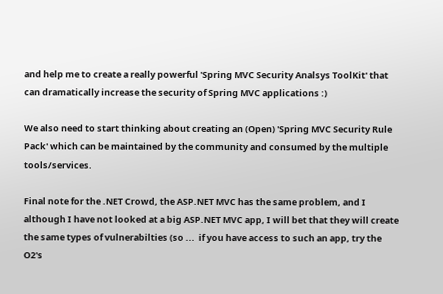and help me to create a really powerful 'Spring MVC Security Analsys ToolKit' that can dramatically increase the security of Spring MVC applications :)

We also need to start thinking about creating an (Open) 'Spring MVC Security Rule Pack' which can be maintained by the community and consumed by the multiple tools/services.

Final note for the .NET Crowd, the ASP.NET MVC has the same problem, and I although I have not looked at a big ASP.NET MVC app, I will bet that they will create the same types of vulnerabilties (so ...  if you have access to such an app, try the O2's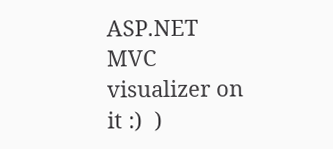ASP.NET MVC visualizer on it :)  )